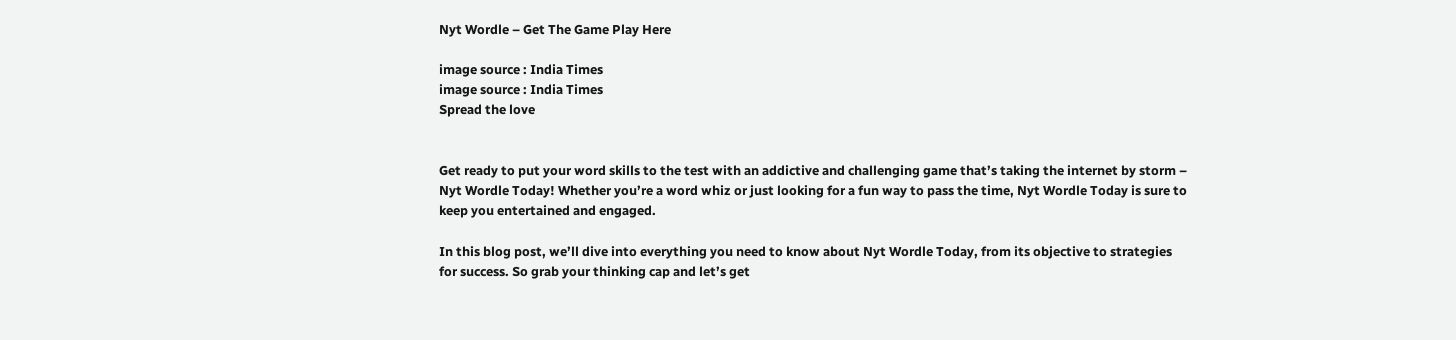Nyt Wordle – Get The Game Play Here

image source : India Times
image source : India Times
Spread the love


Get ready to put your word skills to the test with an addictive and challenging game that’s taking the internet by storm – Nyt Wordle Today! Whether you’re a word whiz or just looking for a fun way to pass the time, Nyt Wordle Today is sure to keep you entertained and engaged.

In this blog post, we’ll dive into everything you need to know about Nyt Wordle Today, from its objective to strategies for success. So grab your thinking cap and let’s get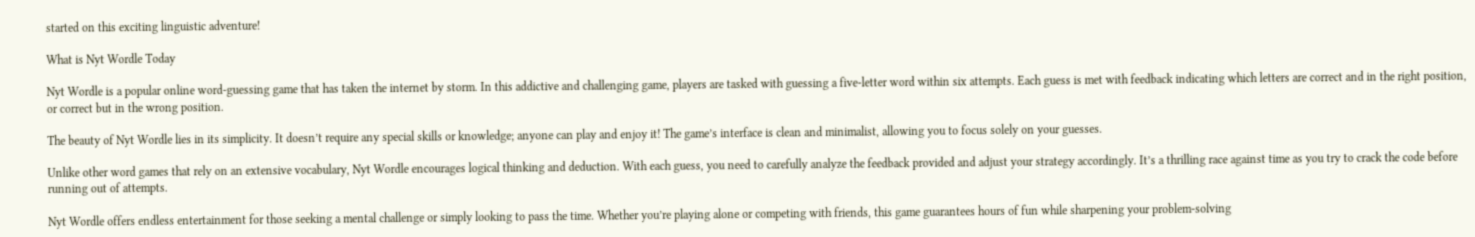started on this exciting linguistic adventure!

What is Nyt Wordle Today

Nyt Wordle is a popular online word-guessing game that has taken the internet by storm. In this addictive and challenging game, players are tasked with guessing a five-letter word within six attempts. Each guess is met with feedback indicating which letters are correct and in the right position, or correct but in the wrong position.

The beauty of Nyt Wordle lies in its simplicity. It doesn’t require any special skills or knowledge; anyone can play and enjoy it! The game’s interface is clean and minimalist, allowing you to focus solely on your guesses.

Unlike other word games that rely on an extensive vocabulary, Nyt Wordle encourages logical thinking and deduction. With each guess, you need to carefully analyze the feedback provided and adjust your strategy accordingly. It’s a thrilling race against time as you try to crack the code before running out of attempts.

Nyt Wordle offers endless entertainment for those seeking a mental challenge or simply looking to pass the time. Whether you’re playing alone or competing with friends, this game guarantees hours of fun while sharpening your problem-solving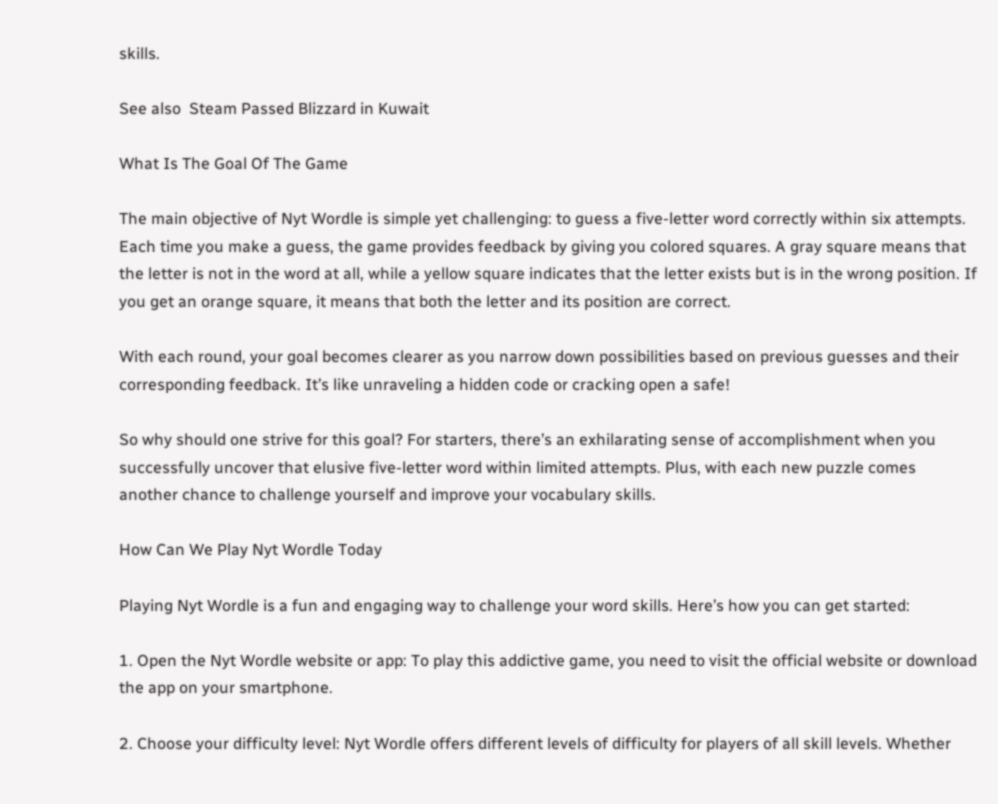skills.

See also  Steam Passed Blizzard in Kuwait

What Is The Goal Of The Game

The main objective of Nyt Wordle is simple yet challenging: to guess a five-letter word correctly within six attempts. Each time you make a guess, the game provides feedback by giving you colored squares. A gray square means that the letter is not in the word at all, while a yellow square indicates that the letter exists but is in the wrong position. If you get an orange square, it means that both the letter and its position are correct.

With each round, your goal becomes clearer as you narrow down possibilities based on previous guesses and their corresponding feedback. It’s like unraveling a hidden code or cracking open a safe!

So why should one strive for this goal? For starters, there’s an exhilarating sense of accomplishment when you successfully uncover that elusive five-letter word within limited attempts. Plus, with each new puzzle comes another chance to challenge yourself and improve your vocabulary skills.

How Can We Play Nyt Wordle Today

Playing Nyt Wordle is a fun and engaging way to challenge your word skills. Here’s how you can get started:

1. Open the Nyt Wordle website or app: To play this addictive game, you need to visit the official website or download the app on your smartphone.

2. Choose your difficulty level: Nyt Wordle offers different levels of difficulty for players of all skill levels. Whether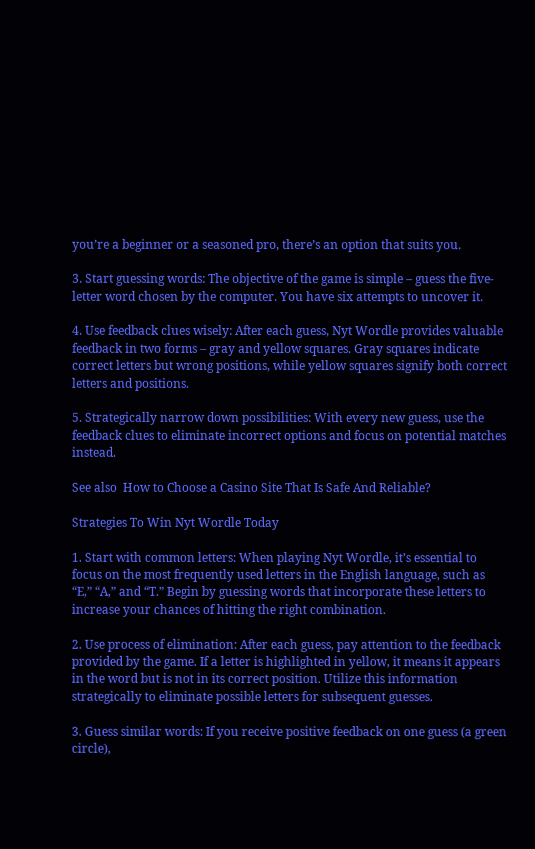you’re a beginner or a seasoned pro, there’s an option that suits you.

3. Start guessing words: The objective of the game is simple – guess the five-letter word chosen by the computer. You have six attempts to uncover it.

4. Use feedback clues wisely: After each guess, Nyt Wordle provides valuable feedback in two forms – gray and yellow squares. Gray squares indicate correct letters but wrong positions, while yellow squares signify both correct letters and positions.

5. Strategically narrow down possibilities: With every new guess, use the feedback clues to eliminate incorrect options and focus on potential matches instead.

See also  How to Choose a Casino Site That Is Safe And Reliable?

Strategies To Win Nyt Wordle Today

1. Start with common letters: When playing Nyt Wordle, it’s essential to focus on the most frequently used letters in the English language, such as “E,” “A,” and “T.” Begin by guessing words that incorporate these letters to increase your chances of hitting the right combination.

2. Use process of elimination: After each guess, pay attention to the feedback provided by the game. If a letter is highlighted in yellow, it means it appears in the word but is not in its correct position. Utilize this information strategically to eliminate possible letters for subsequent guesses.

3. Guess similar words: If you receive positive feedback on one guess (a green circle),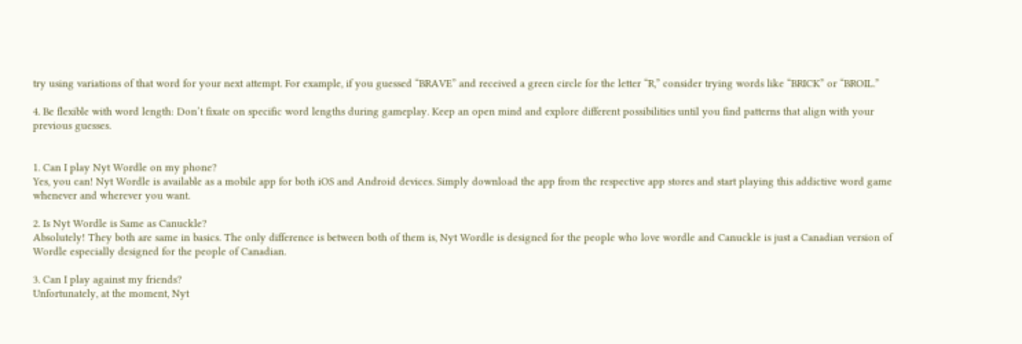try using variations of that word for your next attempt. For example, if you guessed “BRAVE” and received a green circle for the letter “R,” consider trying words like “BRICK” or “BROIL.”

4. Be flexible with word length: Don’t fixate on specific word lengths during gameplay. Keep an open mind and explore different possibilities until you find patterns that align with your previous guesses.


1. Can I play Nyt Wordle on my phone?
Yes, you can! Nyt Wordle is available as a mobile app for both iOS and Android devices. Simply download the app from the respective app stores and start playing this addictive word game whenever and wherever you want.

2. Is Nyt Wordle is Same as Canuckle?
Absolutely! They both are same in basics. The only difference is between both of them is, Nyt Wordle is designed for the people who love wordle and Canuckle is just a Canadian version of Wordle especially designed for the people of Canadian.

3. Can I play against my friends?
Unfortunately, at the moment, Nyt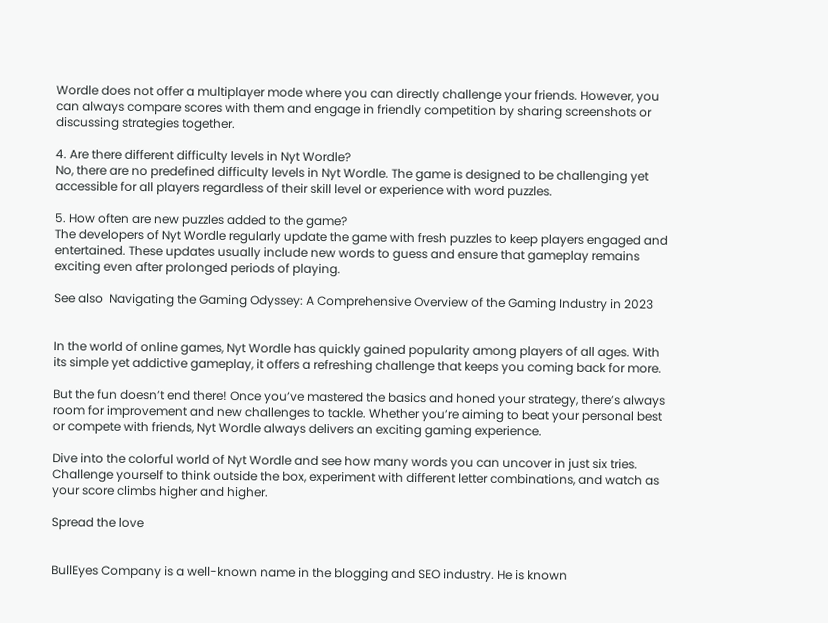Wordle does not offer a multiplayer mode where you can directly challenge your friends. However, you can always compare scores with them and engage in friendly competition by sharing screenshots or discussing strategies together.

4. Are there different difficulty levels in Nyt Wordle?
No, there are no predefined difficulty levels in Nyt Wordle. The game is designed to be challenging yet accessible for all players regardless of their skill level or experience with word puzzles.

5. How often are new puzzles added to the game?
The developers of Nyt Wordle regularly update the game with fresh puzzles to keep players engaged and entertained. These updates usually include new words to guess and ensure that gameplay remains exciting even after prolonged periods of playing.

See also  Navigating the Gaming Odyssey: A Comprehensive Overview of the Gaming Industry in 2023


In the world of online games, Nyt Wordle has quickly gained popularity among players of all ages. With its simple yet addictive gameplay, it offers a refreshing challenge that keeps you coming back for more.

But the fun doesn’t end there! Once you’ve mastered the basics and honed your strategy, there’s always room for improvement and new challenges to tackle. Whether you’re aiming to beat your personal best or compete with friends, Nyt Wordle always delivers an exciting gaming experience.

Dive into the colorful world of Nyt Wordle and see how many words you can uncover in just six tries. Challenge yourself to think outside the box, experiment with different letter combinations, and watch as your score climbs higher and higher.

Spread the love


BullEyes Company is a well-known name in the blogging and SEO industry. He is known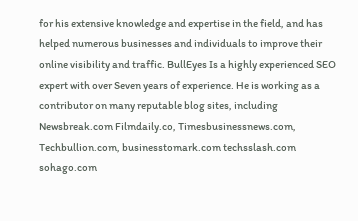for his extensive knowledge and expertise in the field, and has helped numerous businesses and individuals to improve their online visibility and traffic. BullEyes Is a highly experienced SEO expert with over Seven years of experience. He is working as a contributor on many reputable blog sites, including Newsbreak.com Filmdaily.co, Timesbusinessnews.com, Techbullion.com, businesstomark.com techsslash.com sohago.com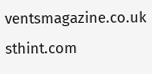ventsmagazine.co.uk sthint.com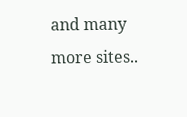and many more sites..